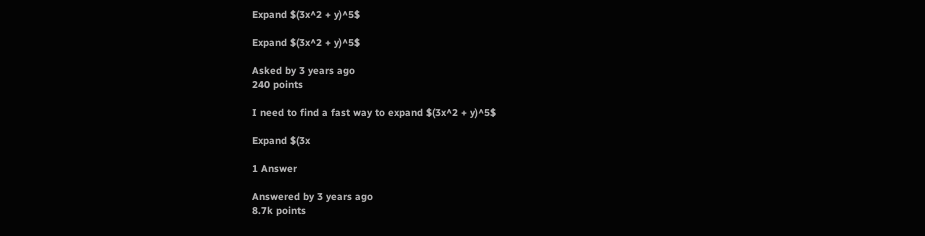Expand $(3x^2 + y)^5$

Expand $(3x^2 + y)^5$

Asked by 3 years ago
240 points

I need to find a fast way to expand $(3x^2 + y)^5$

Expand $(3x

1 Answer

Answered by 3 years ago
8.7k points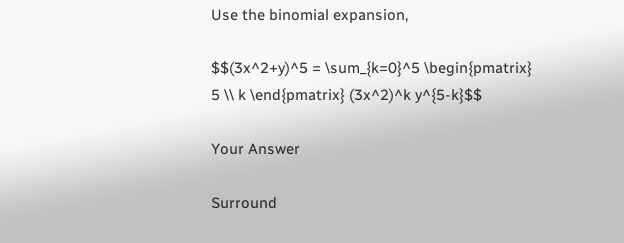Use the binomial expansion,

$$(3x^2+y)^5 = \sum_{k=0}^5 \begin{pmatrix} 5 \\ k \end{pmatrix} (3x^2)^k y^{5-k}$$

Your Answer

Surround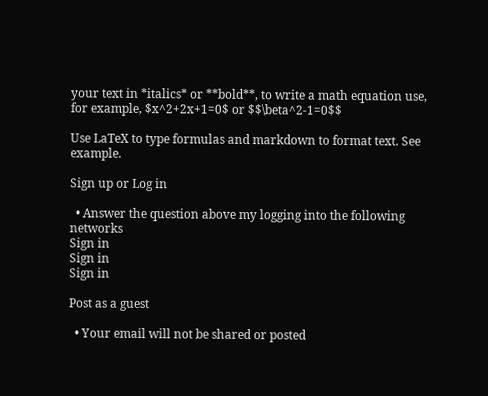your text in *italics* or **bold**, to write a math equation use, for example, $x^2+2x+1=0$ or $$\beta^2-1=0$$

Use LaTeX to type formulas and markdown to format text. See example.

Sign up or Log in

  • Answer the question above my logging into the following networks
Sign in
Sign in
Sign in

Post as a guest

  • Your email will not be shared or posted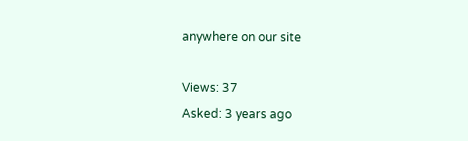anywhere on our site

Views: 37
Asked: 3 years ago